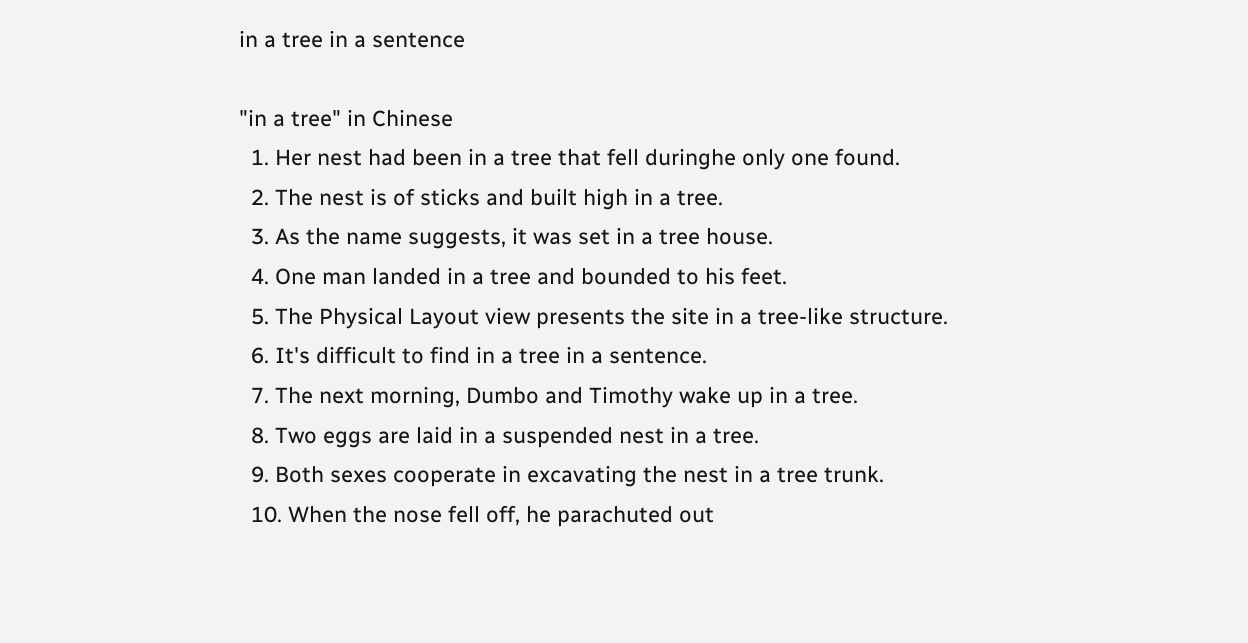in a tree in a sentence

"in a tree" in Chinese
  1. Her nest had been in a tree that fell duringhe only one found.
  2. The nest is of sticks and built high in a tree.
  3. As the name suggests, it was set in a tree house.
  4. One man landed in a tree and bounded to his feet.
  5. The Physical Layout view presents the site in a tree-like structure.
  6. It's difficult to find in a tree in a sentence.
  7. The next morning, Dumbo and Timothy wake up in a tree.
  8. Two eggs are laid in a suspended nest in a tree.
  9. Both sexes cooperate in excavating the nest in a tree trunk.
  10. When the nose fell off, he parachuted out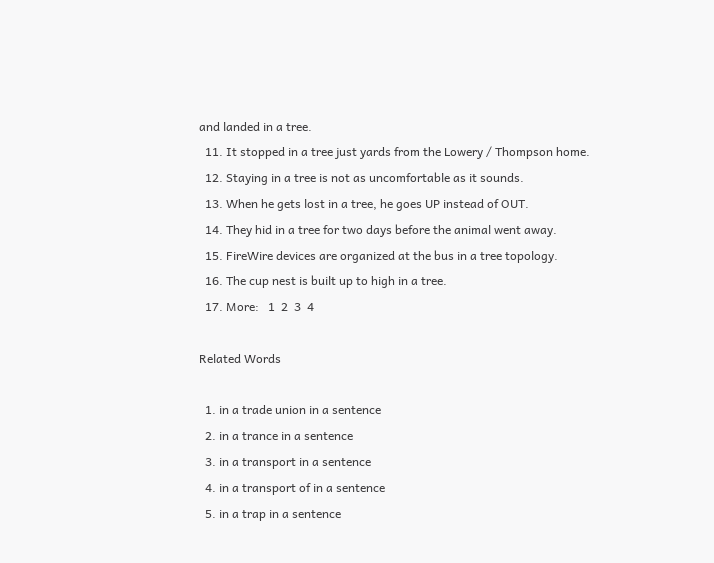and landed in a tree.
  11. It stopped in a tree just yards from the Lowery / Thompson home.
  12. Staying in a tree is not as uncomfortable as it sounds.
  13. When he gets lost in a tree, he goes UP instead of OUT.
  14. They hid in a tree for two days before the animal went away.
  15. FireWire devices are organized at the bus in a tree topology.
  16. The cup nest is built up to high in a tree.
  17. More:   1  2  3  4

Related Words

  1. in a trade union in a sentence
  2. in a trance in a sentence
  3. in a transport in a sentence
  4. in a transport of in a sentence
  5. in a trap in a sentence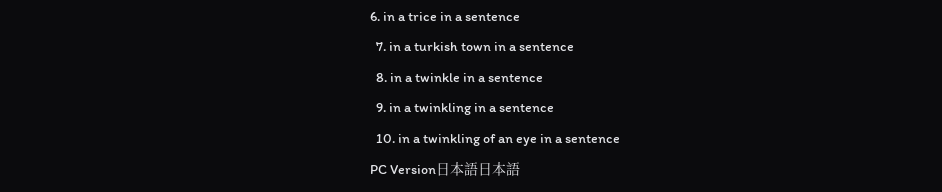6. in a trice in a sentence
  7. in a turkish town in a sentence
  8. in a twinkle in a sentence
  9. in a twinkling in a sentence
  10. in a twinkling of an eye in a sentence
PC Version日本語日本語